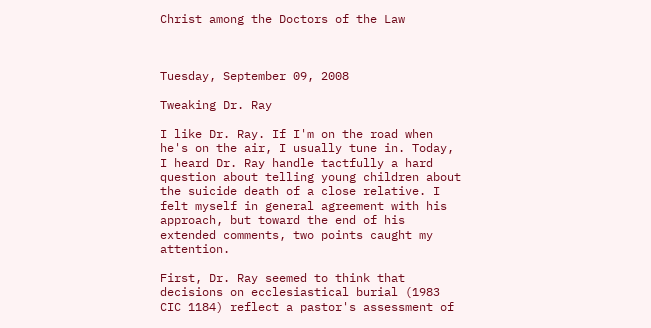Christ among the Doctors of the Law



Tuesday, September 09, 2008

Tweaking Dr. Ray

I like Dr. Ray. If I'm on the road when he's on the air, I usually tune in. Today, I heard Dr. Ray handle tactfully a hard question about telling young children about the suicide death of a close relative. I felt myself in general agreement with his approach, but toward the end of his extended comments, two points caught my attention.

First, Dr. Ray seemed to think that decisions on ecclesiastical burial (1983 CIC 1184) reflect a pastor's assessment of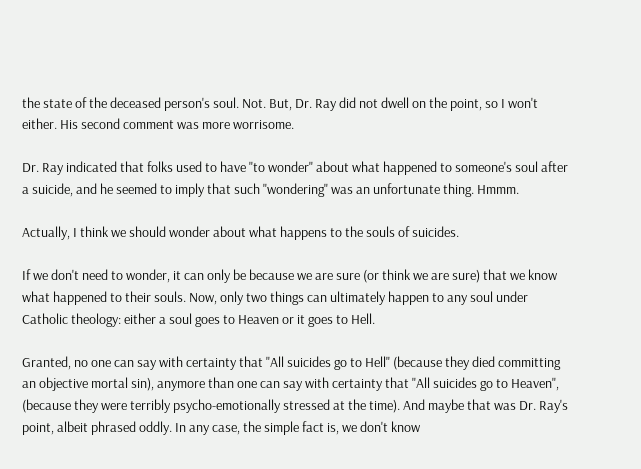the state of the deceased person's soul. Not. But, Dr. Ray did not dwell on the point, so I won't either. His second comment was more worrisome.

Dr. Ray indicated that folks used to have "to wonder" about what happened to someone's soul after a suicide, and he seemed to imply that such "wondering" was an unfortunate thing. Hmmm.

Actually, I think we should wonder about what happens to the souls of suicides.

If we don't need to wonder, it can only be because we are sure (or think we are sure) that we know what happened to their souls. Now, only two things can ultimately happen to any soul under Catholic theology: either a soul goes to Heaven or it goes to Hell.

Granted, no one can say with certainty that "All suicides go to Hell" (because they died committing an objective mortal sin), anymore than one can say with certainty that "All suicides go to Heaven", (because they were terribly psycho-emotionally stressed at the time). And maybe that was Dr. Ray's point, albeit phrased oddly. In any case, the simple fact is, we don't know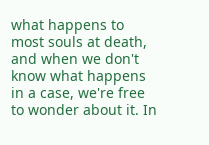what happens to most souls at death, and when we don't know what happens in a case, we're free to wonder about it. In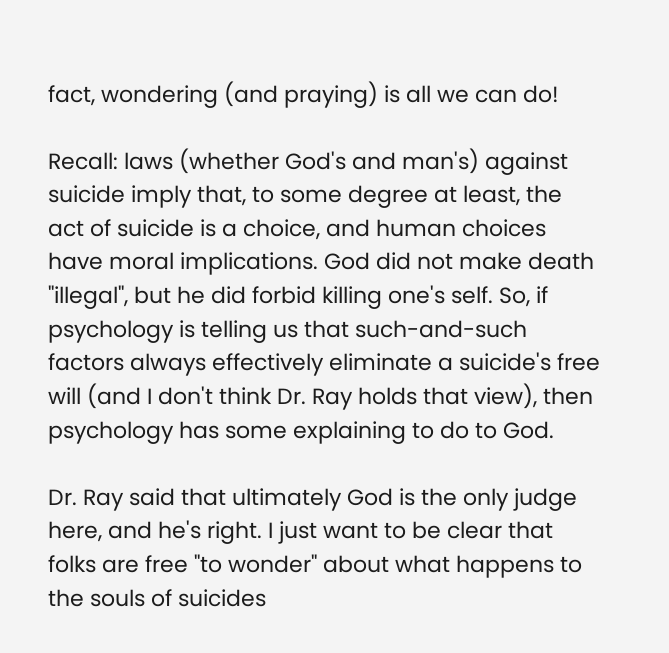fact, wondering (and praying) is all we can do!

Recall: laws (whether God's and man's) against suicide imply that, to some degree at least, the act of suicide is a choice, and human choices have moral implications. God did not make death "illegal", but he did forbid killing one's self. So, if psychology is telling us that such-and-such factors always effectively eliminate a suicide's free will (and I don't think Dr. Ray holds that view), then psychology has some explaining to do to God.

Dr. Ray said that ultimately God is the only judge here, and he's right. I just want to be clear that folks are free "to wonder" about what happens to the souls of suicides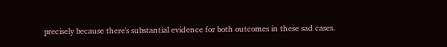precisely because there's substantial evidence for both outcomes in these sad cases.